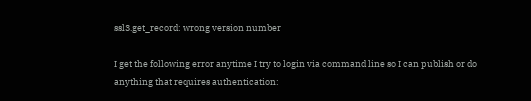ssl3.get_record: wrong version number

I get the following error anytime I try to login via command line so I can publish or do anything that requires authentication: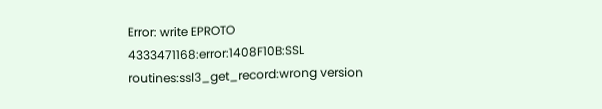Error: write EPROTO 4333471168:error:1408F10B:SSL routines:ssl3_get_record:wrong version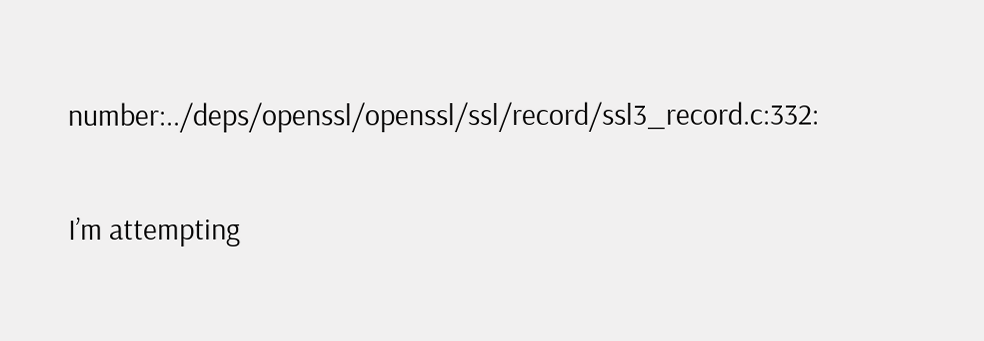number:../deps/openssl/openssl/ssl/record/ssl3_record.c:332:

I’m attempting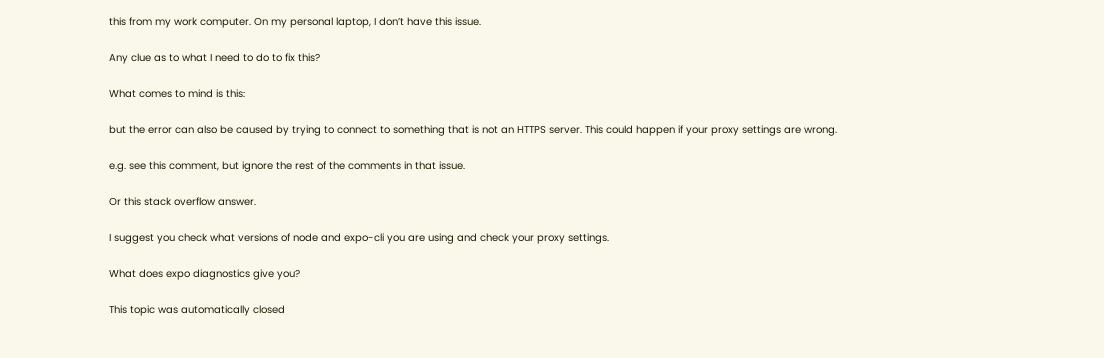this from my work computer. On my personal laptop, I don’t have this issue.

Any clue as to what I need to do to fix this?

What comes to mind is this:

but the error can also be caused by trying to connect to something that is not an HTTPS server. This could happen if your proxy settings are wrong.

e.g. see this comment, but ignore the rest of the comments in that issue.

Or this stack overflow answer.

I suggest you check what versions of node and expo-cli you are using and check your proxy settings.

What does expo diagnostics give you?

This topic was automatically closed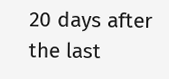20 days after the last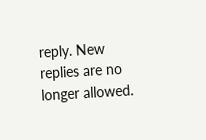reply. New replies are no longer allowed.